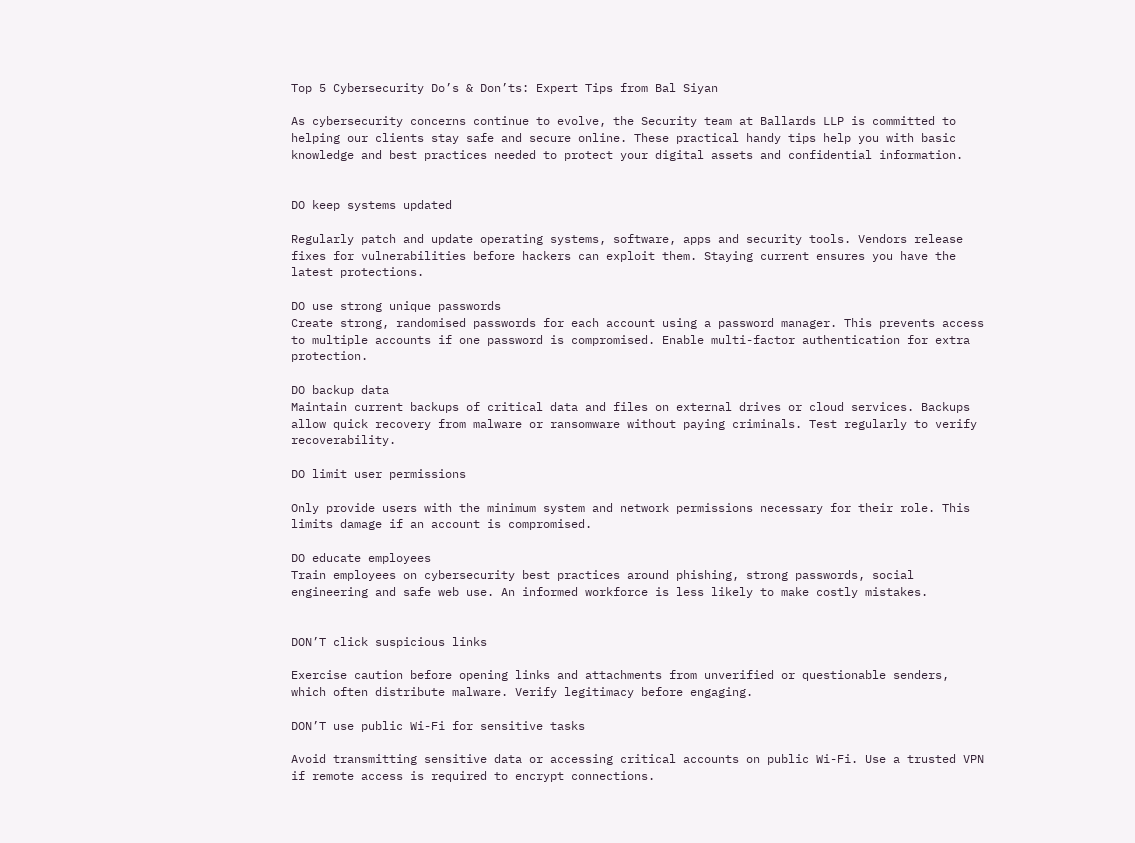Top 5 Cybersecurity Do’s & Don’ts: Expert Tips from Bal Siyan

As cybersecurity concerns continue to evolve, the Security team at Ballards LLP is committed to helping our clients stay safe and secure online. These practical handy tips help you with basic knowledge and best practices needed to protect your digital assets and confidential information.


DO keep systems updated

Regularly patch and update operating systems, software, apps and security tools. Vendors release fixes for vulnerabilities before hackers can exploit them. Staying current ensures you have the latest protections.

DO use strong unique passwords
Create strong, randomised passwords for each account using a password manager. This prevents access to multiple accounts if one password is compromised. Enable multi-factor authentication for extra protection.

DO backup data
Maintain current backups of critical data and files on external drives or cloud services. Backups allow quick recovery from malware or ransomware without paying criminals. Test regularly to verify recoverability.

DO limit user permissions

Only provide users with the minimum system and network permissions necessary for their role. This limits damage if an account is compromised.

DO educate employees
Train employees on cybersecurity best practices around phishing, strong passwords, social engineering and safe web use. An informed workforce is less likely to make costly mistakes.


DON’T click suspicious links

Exercise caution before opening links and attachments from unverified or questionable senders, which often distribute malware. Verify legitimacy before engaging.

DON’T use public Wi-Fi for sensitive tasks

Avoid transmitting sensitive data or accessing critical accounts on public Wi-Fi. Use a trusted VPN if remote access is required to encrypt connections.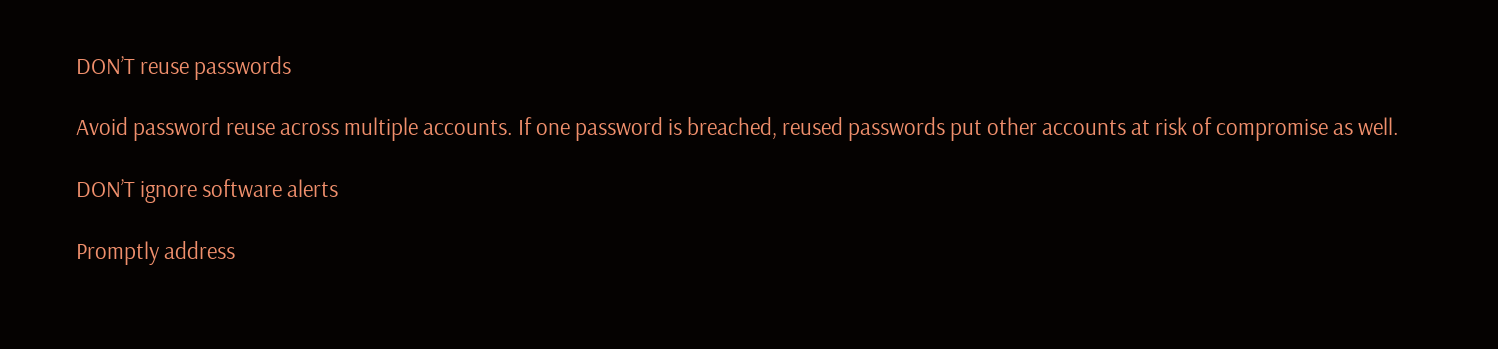DON’T reuse passwords

Avoid password reuse across multiple accounts. If one password is breached, reused passwords put other accounts at risk of compromise as well.

DON’T ignore software alerts

Promptly address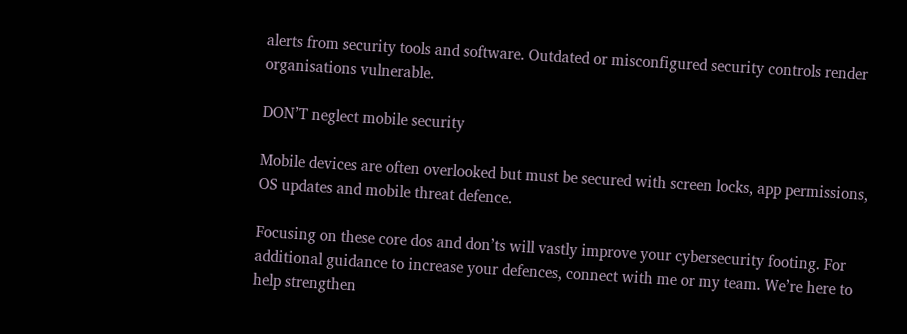alerts from security tools and software. Outdated or misconfigured security controls render organisations vulnerable.

DON’T neglect mobile security

Mobile devices are often overlooked but must be secured with screen locks, app permissions, OS updates and mobile threat defence.

Focusing on these core dos and don’ts will vastly improve your cybersecurity footing. For additional guidance to increase your defences, connect with me or my team. We’re here to help strengthen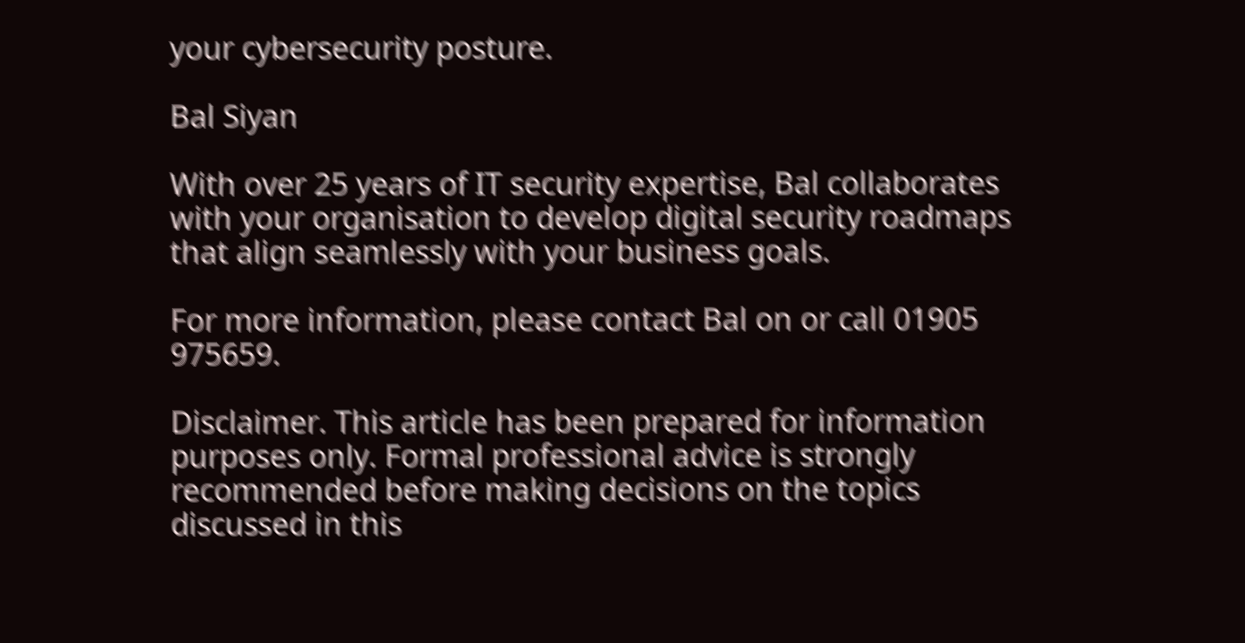your cybersecurity posture.

Bal Siyan

With over 25 years of IT security expertise, Bal collaborates with your organisation to develop digital security roadmaps that align seamlessly with your business goals.

For more information, please contact Bal on or call 01905 975659.

Disclaimer. This article has been prepared for information purposes only. Formal professional advice is strongly recommended before making decisions on the topics discussed in this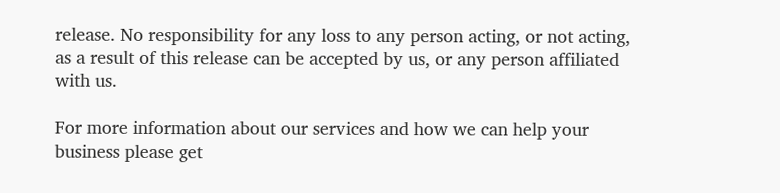release. No responsibility for any loss to any person acting, or not acting, as a result of this release can be accepted by us, or any person affiliated with us.

For more information about our services and how we can help your business please get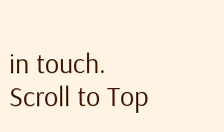in touch.
Scroll to Top